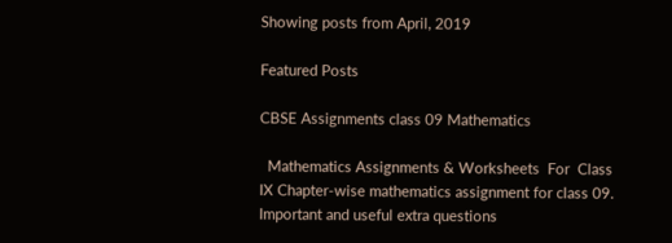Showing posts from April, 2019

Featured Posts

CBSE Assignments class 09 Mathematics

  Mathematics Assignments & Worksheets  For  Class IX Chapter-wise mathematics assignment for class 09. Important and useful extra questions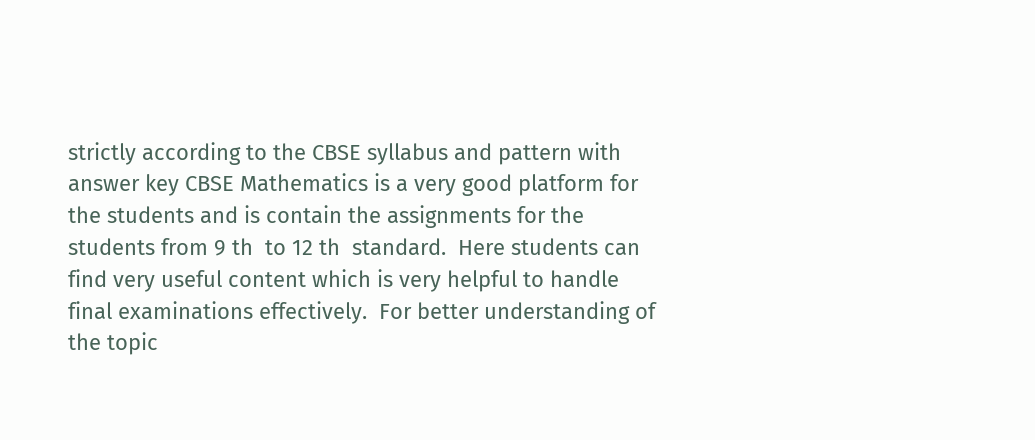strictly according to the CBSE syllabus and pattern with answer key CBSE Mathematics is a very good platform for the students and is contain the assignments for the students from 9 th  to 12 th  standard.  Here students can find very useful content which is very helpful to handle final examinations effectively.  For better understanding of the topic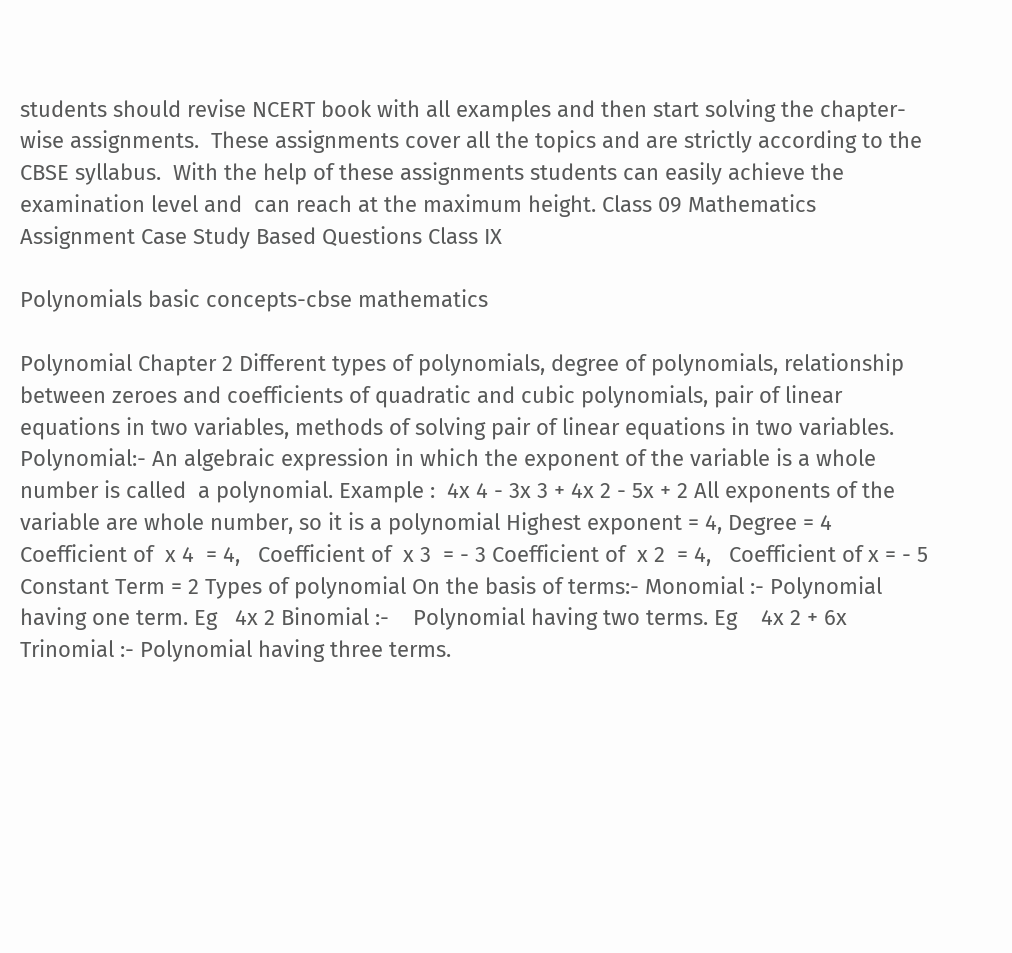students should revise NCERT book with all examples and then start solving the chapter-wise assignments.  These assignments cover all the topics and are strictly according to the CBSE syllabus.  With the help of these assignments students can easily achieve the examination level and  can reach at the maximum height. Class 09 Mathematics    Assignment Case Study Based Questions Class IX

Polynomials basic concepts-cbse mathematics

Polynomial Chapter 2 Different types of polynomials, degree of polynomials, relationship between zeroes and coefficients of quadratic and cubic polynomials, pair of linear equations in two variables, methods of solving pair of linear equations in two variables. Polynomial:- An algebraic expression in which the exponent of the variable is a whole number is called  a polynomial. Example :  4x 4 - 3x 3 + 4x 2 - 5x + 2 All exponents of the variable are whole number, so it is a polynomial Highest exponent = 4, Degree = 4   Coefficient of  x 4  = 4,   Coefficient of  x 3  = - 3 Coefficient of  x 2  = 4,   Coefficient of x = - 5 Constant Term = 2 Types of polynomial On the basis of terms:- Monomial :- Polynomial having one term. Eg   4x 2 Binomial :-    Polynomial having two terms. Eg    4x 2 + 6x Trinomial :- Polynomial having three terms.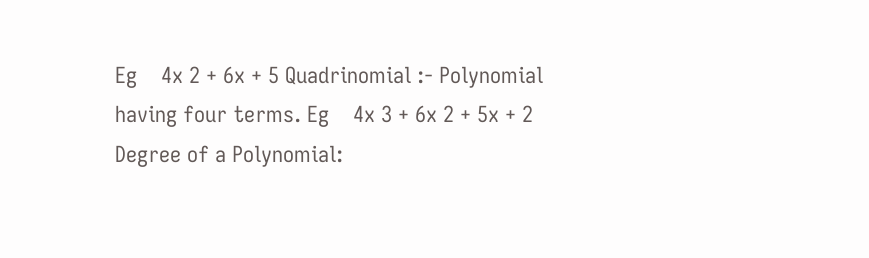Eg    4x 2 + 6x + 5 Quadrinomial :- Polynomial having four terms. Eg    4x 3 + 6x 2 + 5x + 2 Degree of a Polynomial: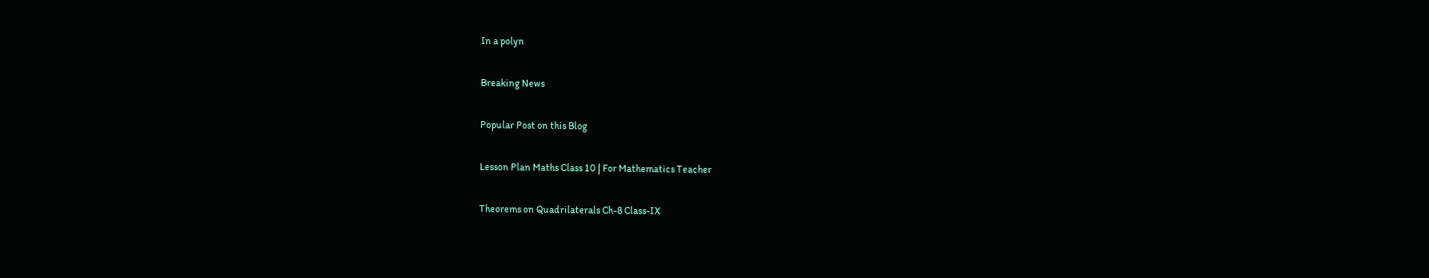In a polyn

Breaking News

Popular Post on this Blog

Lesson Plan Maths Class 10 | For Mathematics Teacher

Theorems on Quadrilaterals Ch-8 Class-IX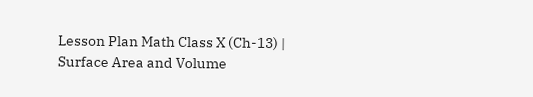Lesson Plan Math Class X (Ch-13) | Surface Area and Volume